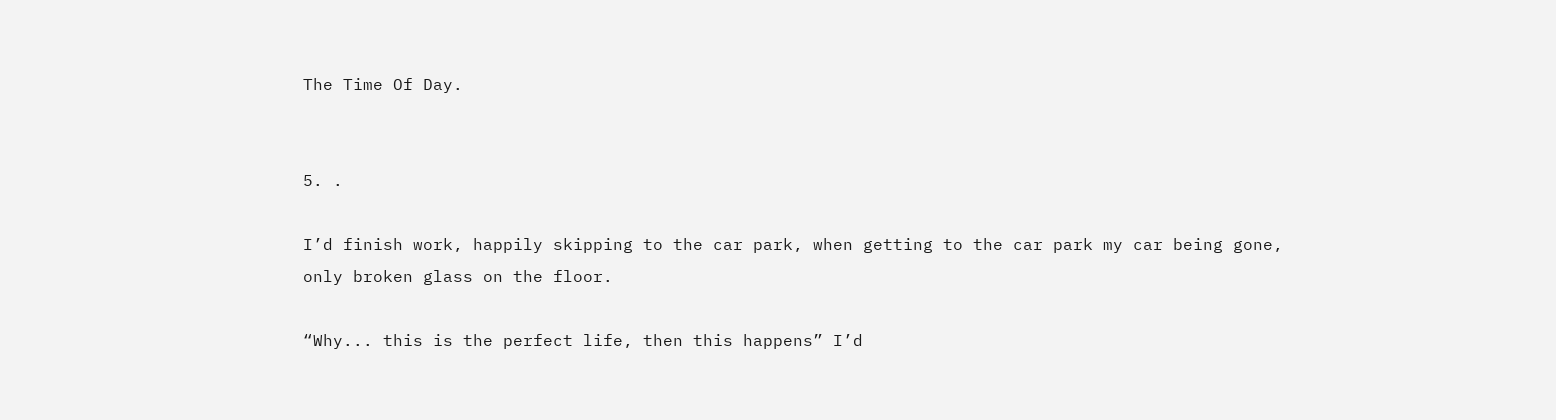The Time Of Day.


5. .

I’d finish work, happily skipping to the car park, when getting to the car park my car being gone, only broken glass on the floor.

“Why... this is the perfect life, then this happens” I’d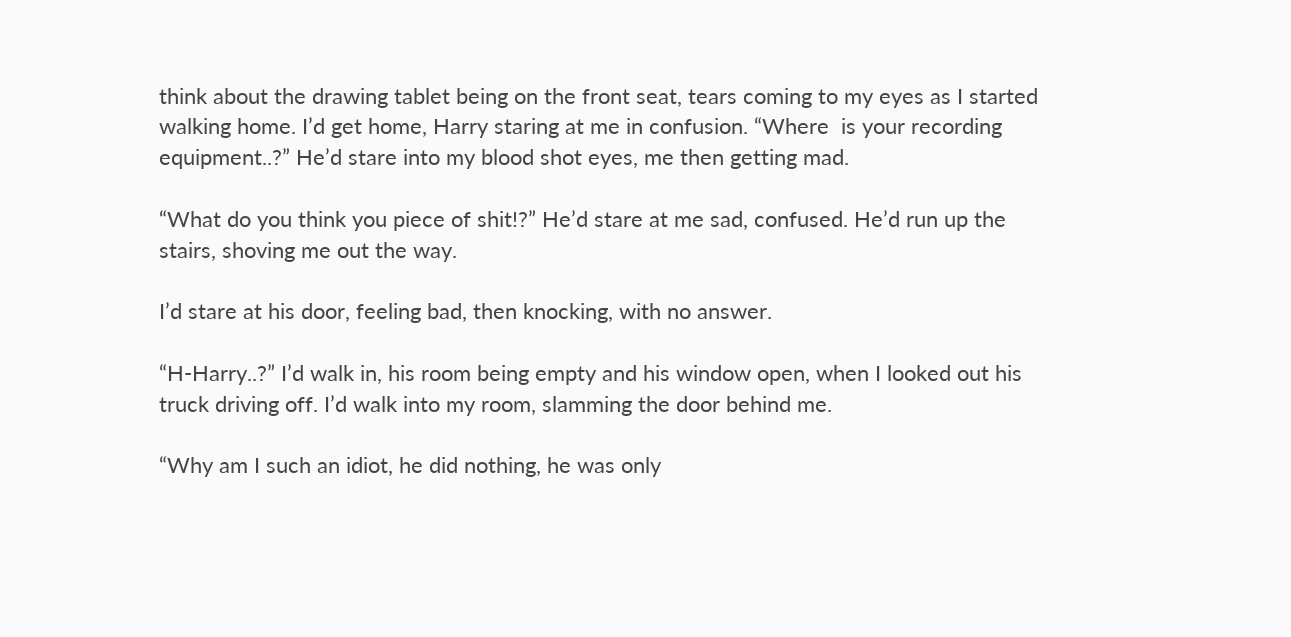think about the drawing tablet being on the front seat, tears coming to my eyes as I started walking home. I’d get home, Harry staring at me in confusion. “Where  is your recording equipment..?” He’d stare into my blood shot eyes, me then getting mad.

“What do you think you piece of shit!?” He’d stare at me sad, confused. He’d run up the stairs, shoving me out the way.

I’d stare at his door, feeling bad, then knocking, with no answer.

“H-Harry..?” I’d walk in, his room being empty and his window open, when I looked out his truck driving off. I’d walk into my room, slamming the door behind me.

“Why am I such an idiot, he did nothing, he was only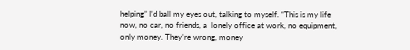helping” I’d ball my eyes out, talking to myself. “This is my life now, no car, no friends, a  lonely office at work, no equipment, only money. They’re wrong, money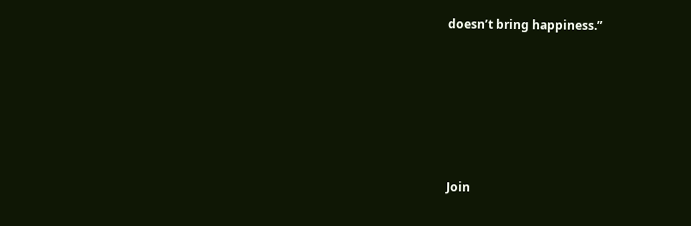doesn’t bring happiness.”






Join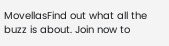MovellasFind out what all the buzz is about. Join now to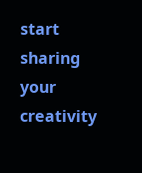start sharing your creativity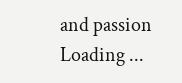and passion
Loading ...